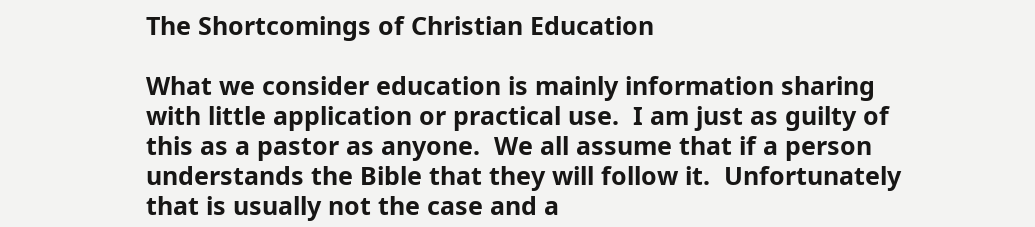The Shortcomings of Christian Education

What we consider education is mainly information sharing with little application or practical use.  I am just as guilty of this as a pastor as anyone.  We all assume that if a person understands the Bible that they will follow it.  Unfortunately that is usually not the case and a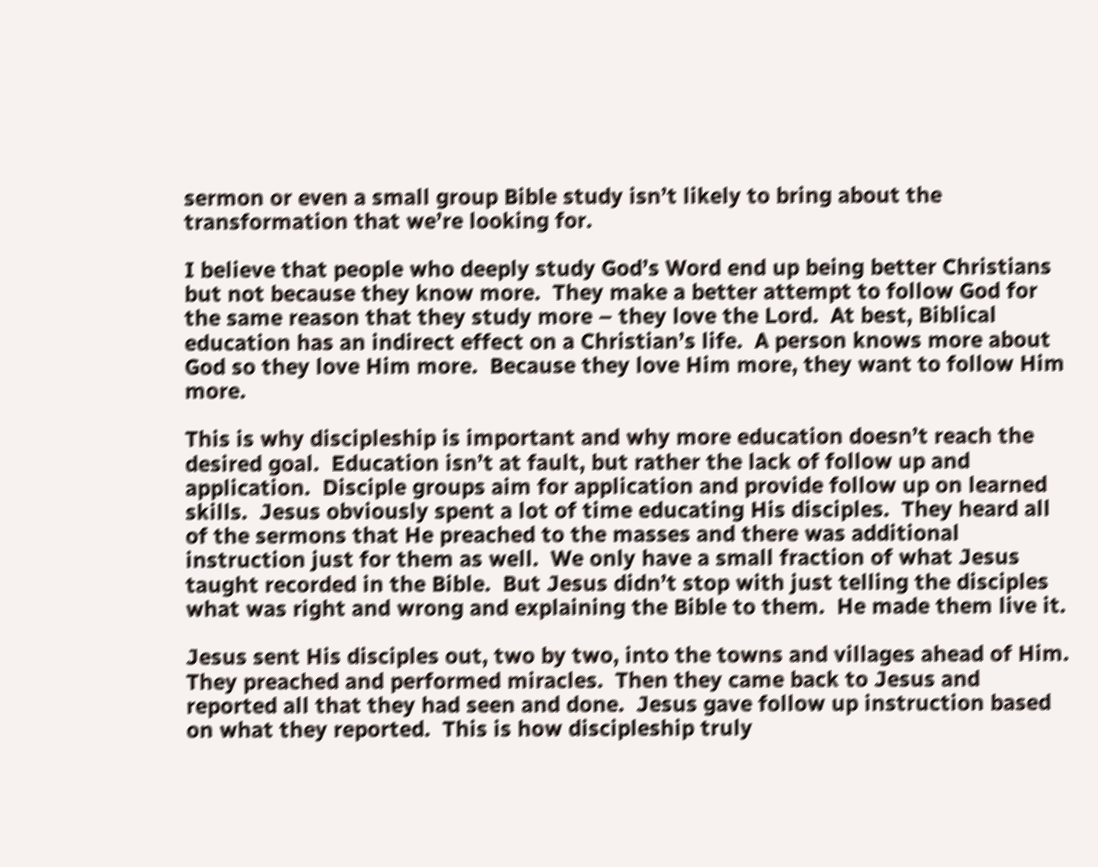sermon or even a small group Bible study isn’t likely to bring about the transformation that we’re looking for.

I believe that people who deeply study God’s Word end up being better Christians but not because they know more.  They make a better attempt to follow God for the same reason that they study more – they love the Lord.  At best, Biblical education has an indirect effect on a Christian’s life.  A person knows more about God so they love Him more.  Because they love Him more, they want to follow Him more.

This is why discipleship is important and why more education doesn’t reach the desired goal.  Education isn’t at fault, but rather the lack of follow up and application.  Disciple groups aim for application and provide follow up on learned skills.  Jesus obviously spent a lot of time educating His disciples.  They heard all of the sermons that He preached to the masses and there was additional instruction just for them as well.  We only have a small fraction of what Jesus taught recorded in the Bible.  But Jesus didn’t stop with just telling the disciples what was right and wrong and explaining the Bible to them.  He made them live it.

Jesus sent His disciples out, two by two, into the towns and villages ahead of Him.  They preached and performed miracles.  Then they came back to Jesus and reported all that they had seen and done.  Jesus gave follow up instruction based on what they reported.  This is how discipleship truly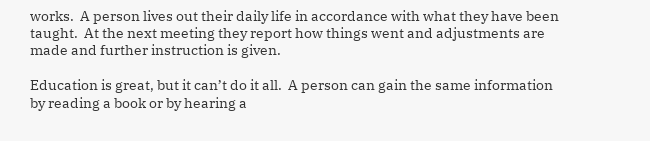works.  A person lives out their daily life in accordance with what they have been taught.  At the next meeting they report how things went and adjustments are made and further instruction is given.

Education is great, but it can’t do it all.  A person can gain the same information by reading a book or by hearing a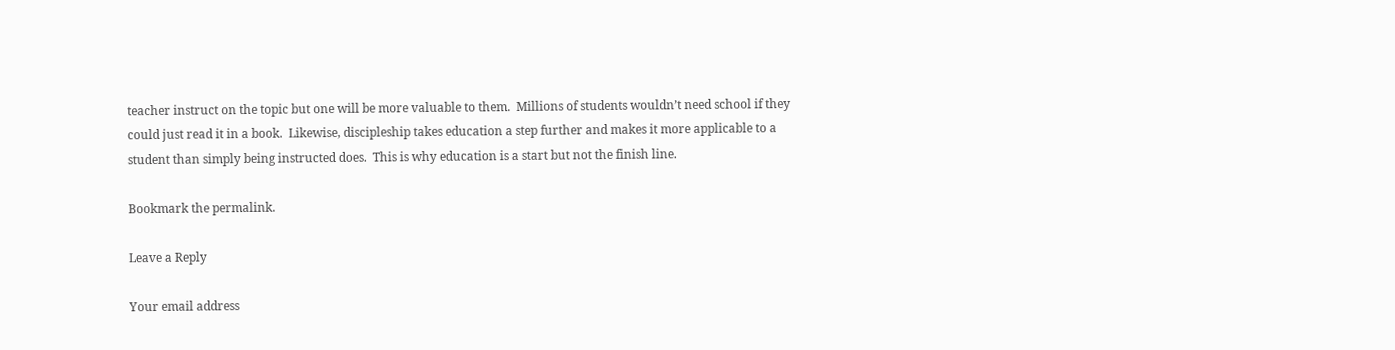teacher instruct on the topic but one will be more valuable to them.  Millions of students wouldn’t need school if they could just read it in a book.  Likewise, discipleship takes education a step further and makes it more applicable to a student than simply being instructed does.  This is why education is a start but not the finish line.

Bookmark the permalink.

Leave a Reply

Your email address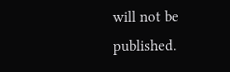will not be published.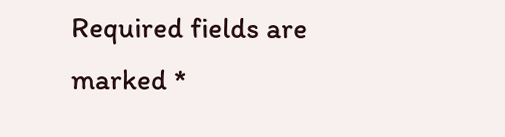Required fields are marked *